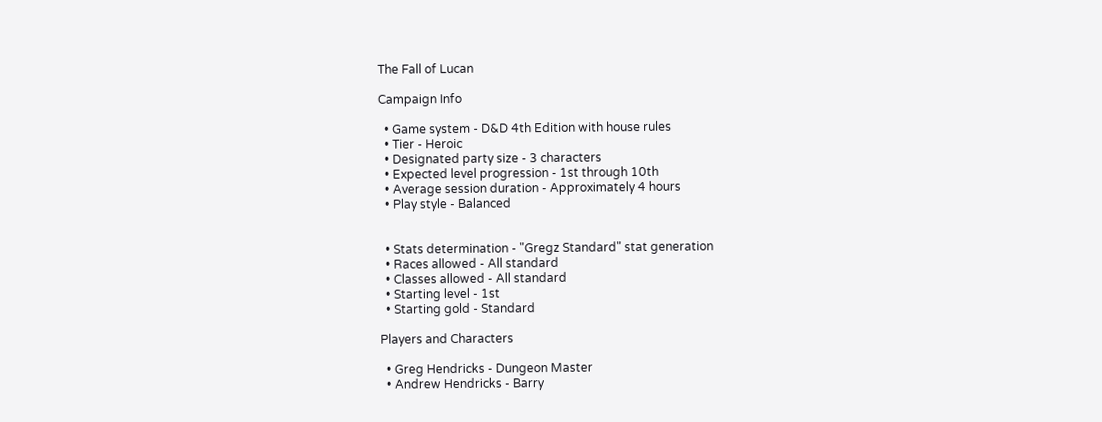The Fall of Lucan

Campaign Info

  • Game system - D&D 4th Edition with house rules
  • Tier - Heroic
  • Designated party size - 3 characters
  • Expected level progression - 1st through 10th
  • Average session duration - Approximately 4 hours
  • Play style - Balanced


  • Stats determination - "Gregz Standard" stat generation
  • Races allowed - All standard
  • Classes allowed - All standard
  • Starting level - 1st
  • Starting gold - Standard

Players and Characters

  • Greg Hendricks - Dungeon Master
  • Andrew Hendricks - Barry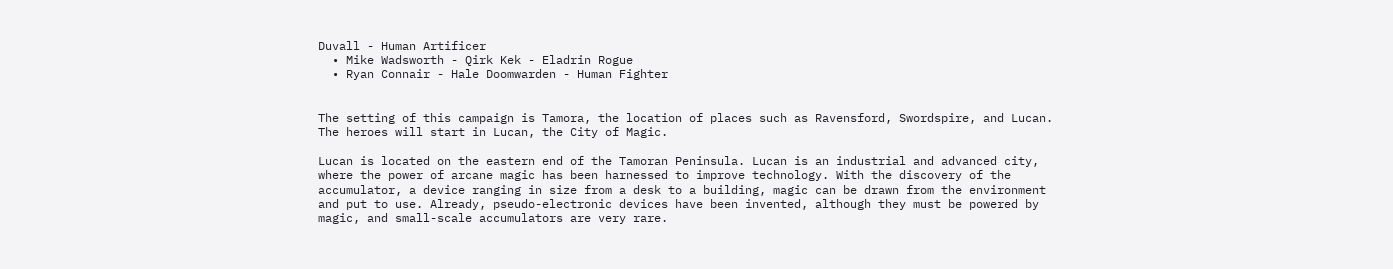Duvall - Human Artificer
  • Mike Wadsworth - Qirk Kek - Eladrin Rogue
  • Ryan Connair - Hale Doomwarden - Human Fighter


The setting of this campaign is Tamora, the location of places such as Ravensford, Swordspire, and Lucan. The heroes will start in Lucan, the City of Magic.

Lucan is located on the eastern end of the Tamoran Peninsula. Lucan is an industrial and advanced city, where the power of arcane magic has been harnessed to improve technology. With the discovery of the accumulator, a device ranging in size from a desk to a building, magic can be drawn from the environment and put to use. Already, pseudo-electronic devices have been invented, although they must be powered by magic, and small-scale accumulators are very rare.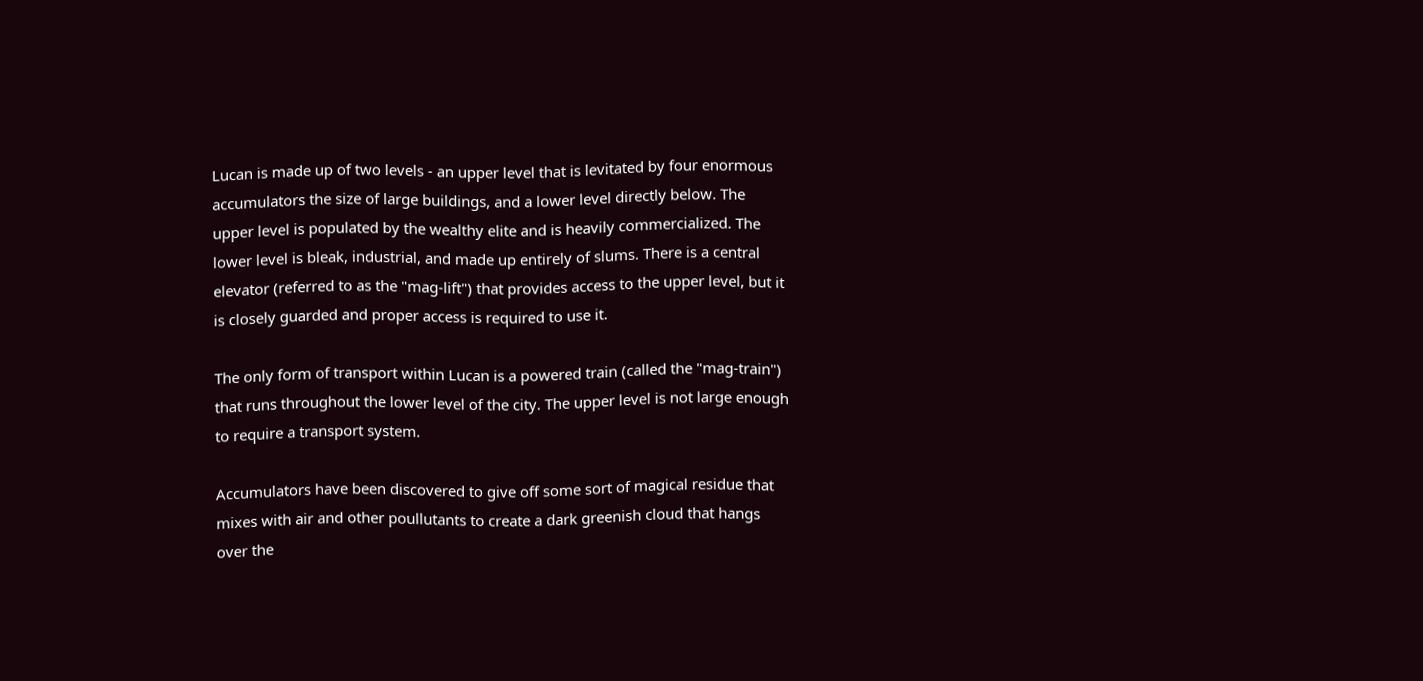Lucan is made up of two levels - an upper level that is levitated by four enormous accumulators the size of large buildings, and a lower level directly below. The upper level is populated by the wealthy elite and is heavily commercialized. The lower level is bleak, industrial, and made up entirely of slums. There is a central elevator (referred to as the "mag-lift") that provides access to the upper level, but it is closely guarded and proper access is required to use it.

The only form of transport within Lucan is a powered train (called the "mag-train") that runs throughout the lower level of the city. The upper level is not large enough to require a transport system.

Accumulators have been discovered to give off some sort of magical residue that mixes with air and other poullutants to create a dark greenish cloud that hangs over the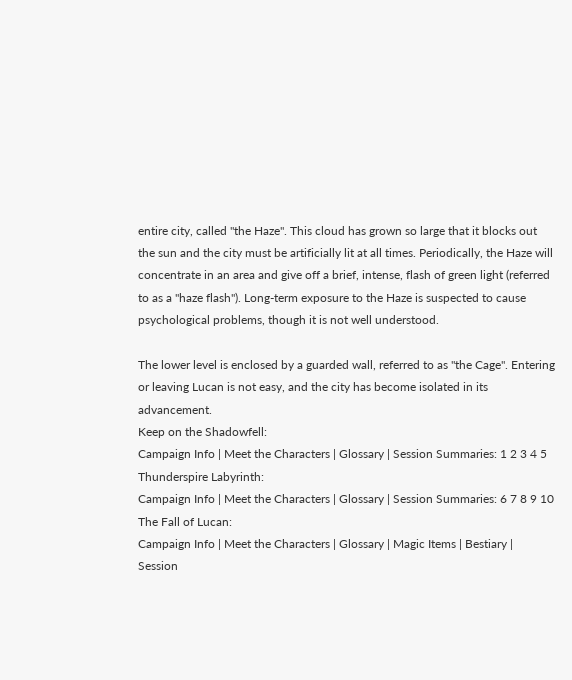entire city, called "the Haze". This cloud has grown so large that it blocks out the sun and the city must be artificially lit at all times. Periodically, the Haze will concentrate in an area and give off a brief, intense, flash of green light (referred to as a "haze flash"). Long-term exposure to the Haze is suspected to cause psychological problems, though it is not well understood.

The lower level is enclosed by a guarded wall, referred to as "the Cage". Entering or leaving Lucan is not easy, and the city has become isolated in its advancement.
Keep on the Shadowfell:
Campaign Info | Meet the Characters | Glossary | Session Summaries: 1 2 3 4 5
Thunderspire Labyrinth:
Campaign Info | Meet the Characters | Glossary | Session Summaries: 6 7 8 9 10
The Fall of Lucan:
Campaign Info | Meet the Characters | Glossary | Magic Items | Bestiary | Session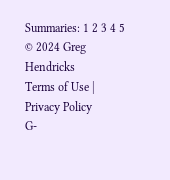Summaries: 1 2 3 4 5
© 2024 Greg Hendricks
Terms of Use | Privacy Policy
G-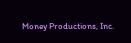Money Productions, Inc.